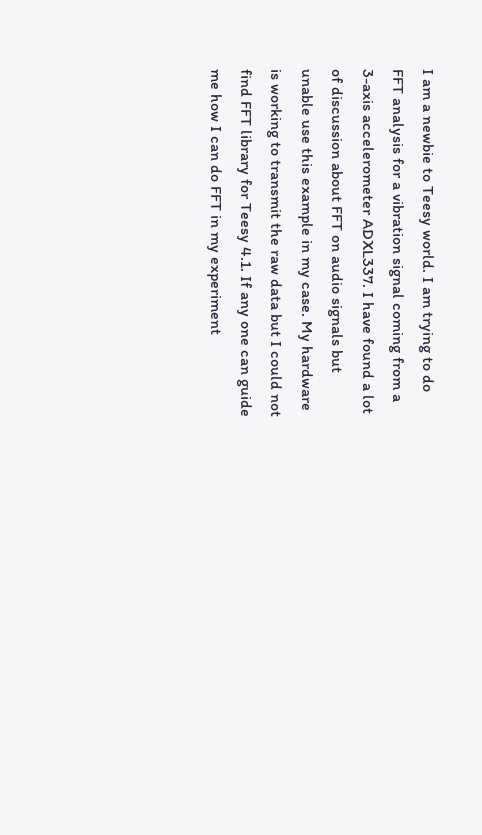I am a newbie to Teesy world. I am trying to do FFT analysis for a vibration signal coming from a 3-axis accelerometer ADXL337. I have found a lot of discussion about FFT on audio signals but unable use this example in my case. My hardware is working to transmit the raw data but I could not find FFT library for Teesy 4.1. If any one can guide me how I can do FFT in my experiment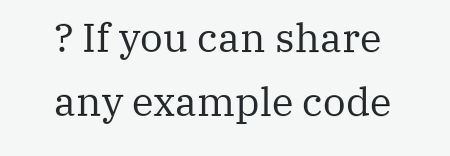? If you can share any example code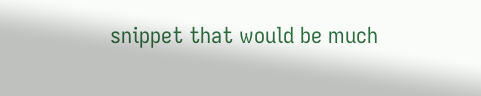snippet that would be much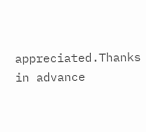appreciated.Thanks in advance